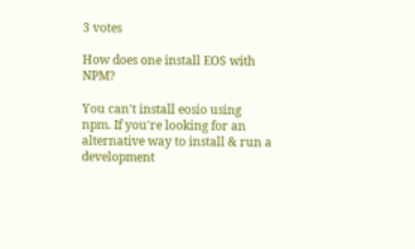3 votes

How does one install EOS with NPM?

You can't install eosio using npm. If you're looking for an alternative way to install & run a development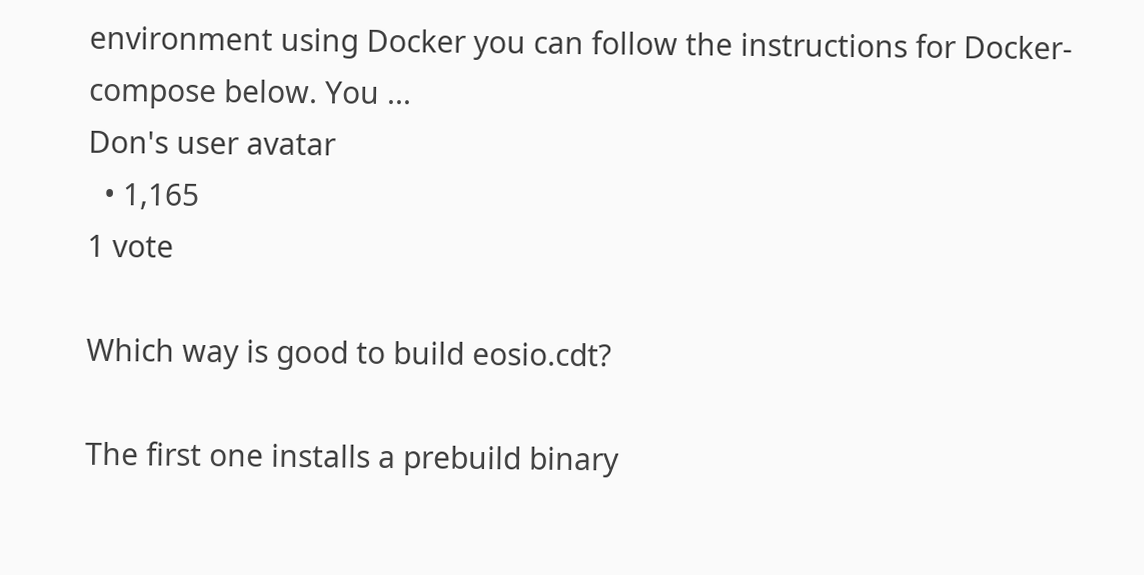environment using Docker you can follow the instructions for Docker-compose below. You ...
Don's user avatar
  • 1,165
1 vote

Which way is good to build eosio.cdt?

The first one installs a prebuild binary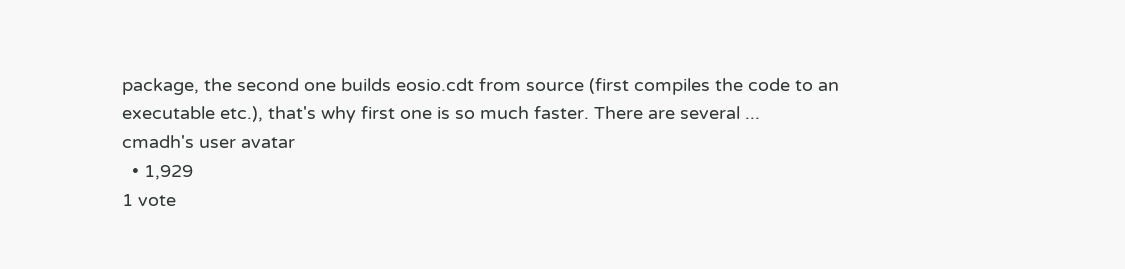package, the second one builds eosio.cdt from source (first compiles the code to an executable etc.), that's why first one is so much faster. There are several ...
cmadh's user avatar
  • 1,929
1 vote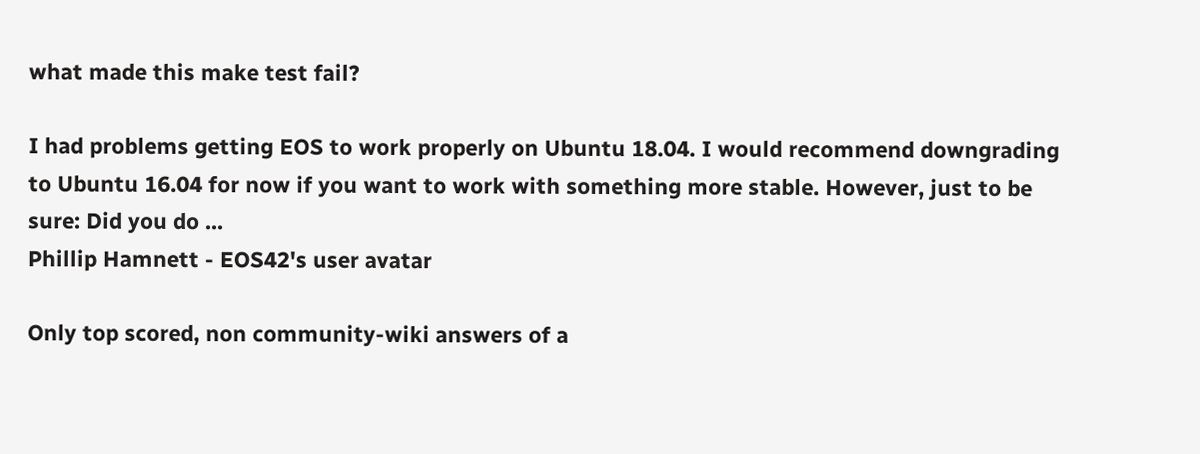what made this make test fail?

I had problems getting EOS to work properly on Ubuntu 18.04. I would recommend downgrading to Ubuntu 16.04 for now if you want to work with something more stable. However, just to be sure: Did you do ...
Phillip Hamnett - EOS42's user avatar

Only top scored, non community-wiki answers of a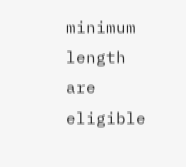minimum length are eligible